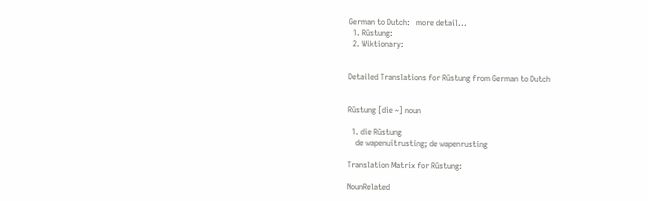German to Dutch:   more detail...
  1. Rüstung:
  2. Wiktionary:


Detailed Translations for Rüstung from German to Dutch


Rüstung [die ~] noun

  1. die Rüstung
    de wapenuitrusting; de wapenrusting

Translation Matrix for Rüstung:

NounRelated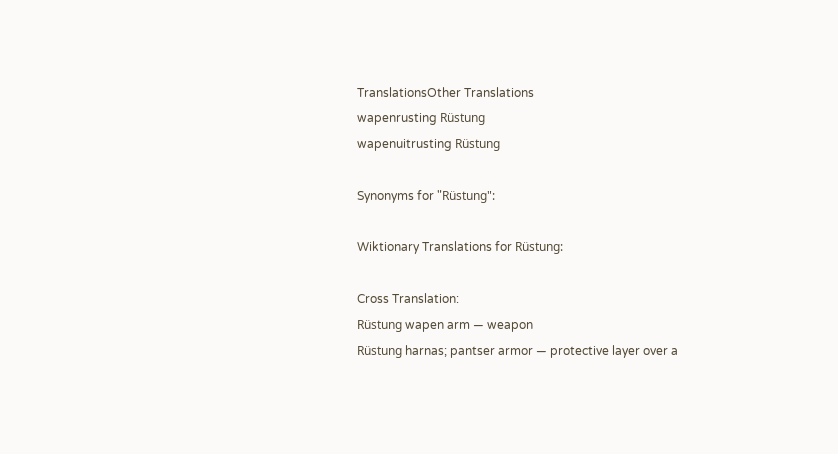TranslationsOther Translations
wapenrusting Rüstung
wapenuitrusting Rüstung

Synonyms for "Rüstung":

Wiktionary Translations for Rüstung:

Cross Translation:
Rüstung wapen arm — weapon
Rüstung harnas; pantser armor — protective layer over a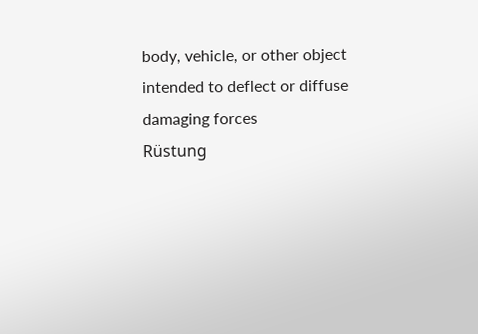body, vehicle, or other object intended to deflect or diffuse damaging forces
Rüstung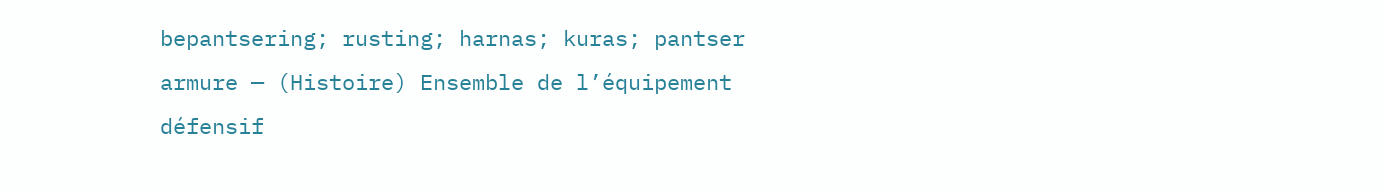bepantsering; rusting; harnas; kuras; pantser armure — (Histoire) Ensemble de l’équipement défensif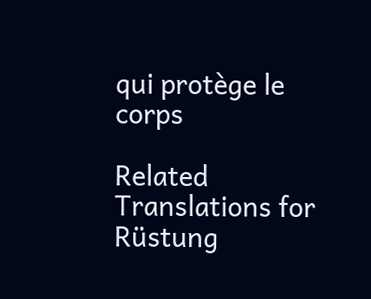qui protège le corps

Related Translations for Rüstung